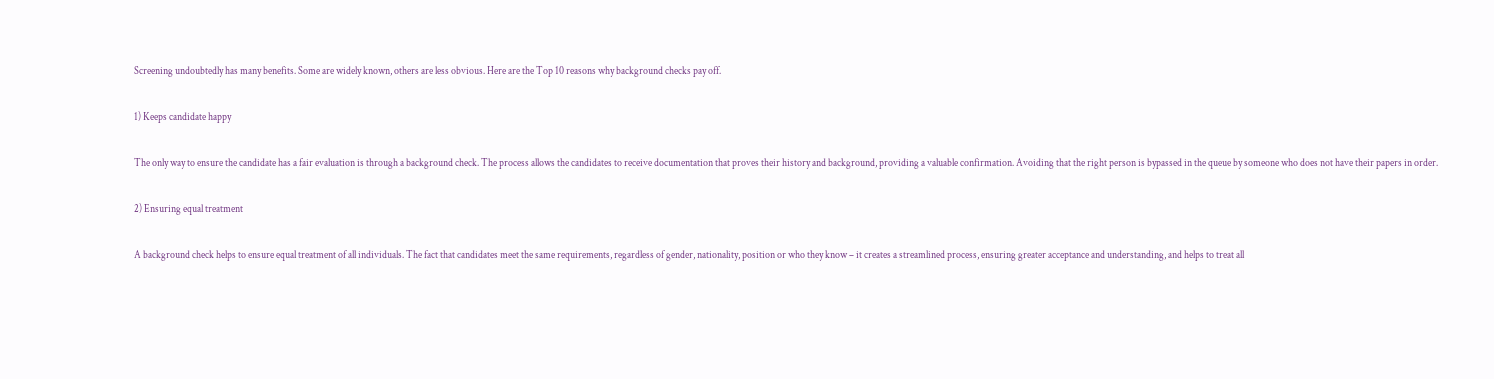Screening undoubtedly has many benefits. Some are widely known, others are less obvious. Here are the Top 10 reasons why background checks pay off.

1) Keeps candidate happy

The only way to ensure the candidate has a fair evaluation is through a background check. The process allows the candidates to receive documentation that proves their history and background, providing a valuable confirmation. Avoiding that the right person is bypassed in the queue by someone who does not have their papers in order.

2) Ensuring equal treatment

A background check helps to ensure equal treatment of all individuals. The fact that candidates meet the same requirements, regardless of gender, nationality, position or who they know – it creates a streamlined process, ensuring greater acceptance and understanding, and helps to treat all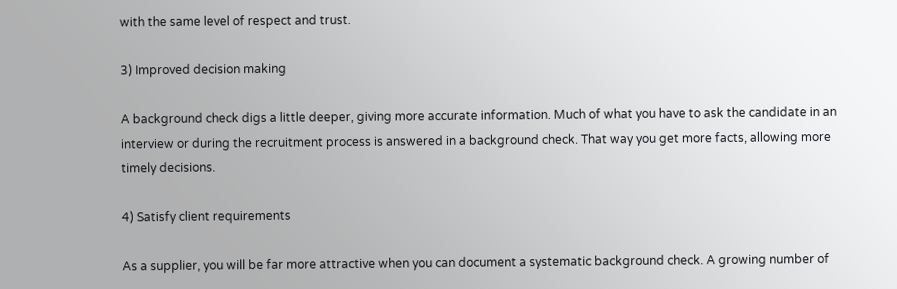with the same level of respect and trust.

3) Improved decision making

A background check digs a little deeper, giving more accurate information. Much of what you have to ask the candidate in an interview or during the recruitment process is answered in a background check. That way you get more facts, allowing more timely decisions.

4) Satisfy client requirements

As a supplier, you will be far more attractive when you can document a systematic background check. A growing number of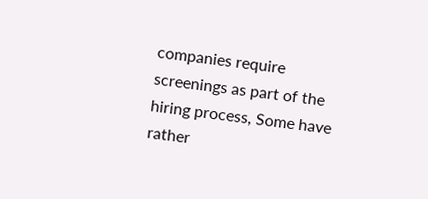companies require screenings as part of the hiring process, Some have rather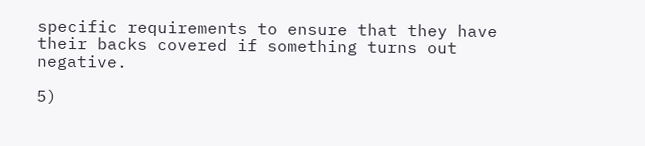specific requirements to ensure that they have their backs covered if something turns out negative.

5)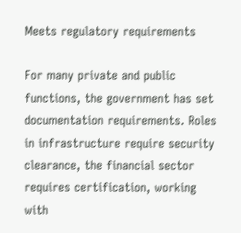Meets regulatory requirements

For many private and public functions, the government has set documentation requirements. Roles in infrastructure require security clearance, the financial sector requires certification, working with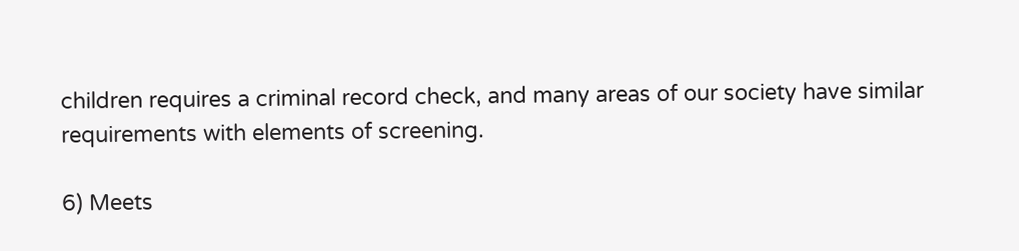children requires a criminal record check, and many areas of our society have similar requirements with elements of screening.

6) Meets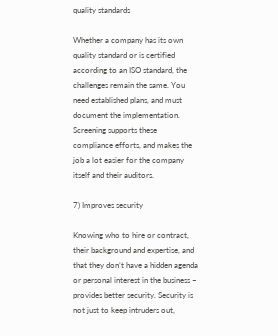quality standards

Whether a company has its own quality standard or is certified according to an ISO standard, the challenges remain the same. You need established plans, and must document the implementation. Screening supports these compliance efforts, and makes the job a lot easier for the company itself and their auditors.

7) Improves security

Knowing who to hire or contract, their background and expertise, and that they don’t have a hidden agenda or personal interest in the business – provides better security. Security is not just to keep intruders out,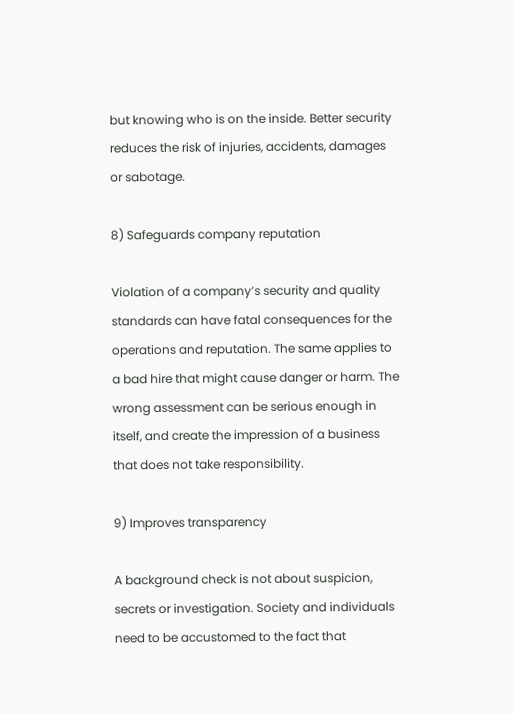but knowing who is on the inside. Better security reduces the risk of injuries, accidents, damages or sabotage.

8) Safeguards company reputation

Violation of a company’s security and quality standards can have fatal consequences for the operations and reputation. The same applies to a bad hire that might cause danger or harm. The wrong assessment can be serious enough in itself, and create the impression of a business that does not take responsibility.

9) Improves transparency

A background check is not about suspicion, secrets or investigation. Society and individuals need to be accustomed to the fact that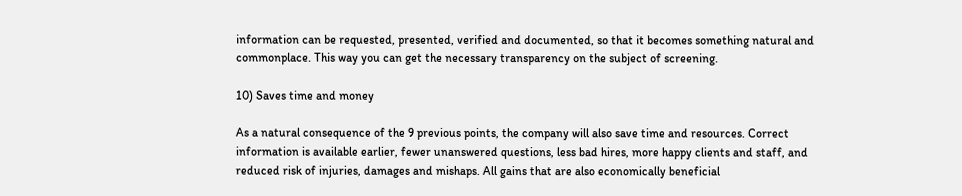information can be requested, presented, verified and documented, so that it becomes something natural and commonplace. This way you can get the necessary transparency on the subject of screening.

10) Saves time and money

As a natural consequence of the 9 previous points, the company will also save time and resources. Correct information is available earlier, fewer unanswered questions, less bad hires, more happy clients and staff, and reduced risk of injuries, damages and mishaps. All gains that are also economically beneficial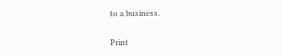to a business.

Print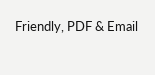Friendly, PDF & Email